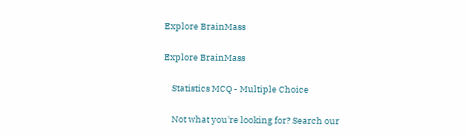Explore BrainMass

Explore BrainMass

    Statistics MCQ - Multiple Choice

    Not what you're looking for? Search our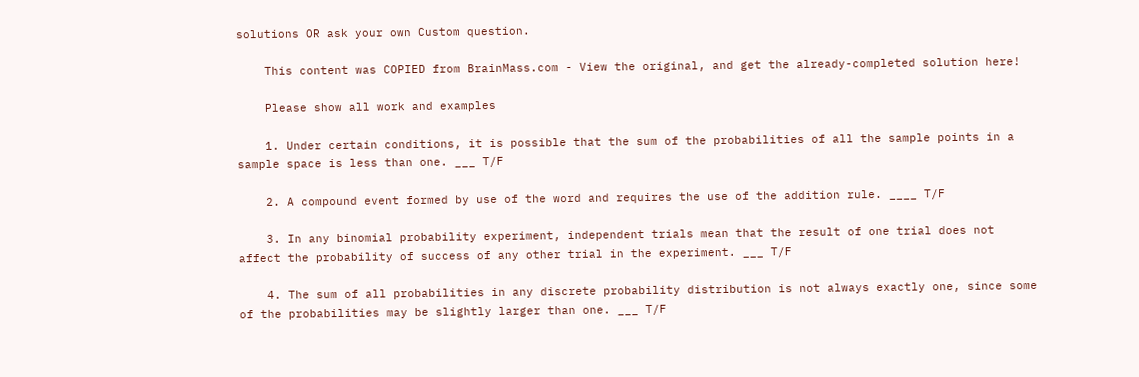solutions OR ask your own Custom question.

    This content was COPIED from BrainMass.com - View the original, and get the already-completed solution here!

    Please show all work and examples

    1. Under certain conditions, it is possible that the sum of the probabilities of all the sample points in a sample space is less than one. ___ T/F

    2. A compound event formed by use of the word and requires the use of the addition rule. ____ T/F

    3. In any binomial probability experiment, independent trials mean that the result of one trial does not affect the probability of success of any other trial in the experiment. ___ T/F

    4. The sum of all probabilities in any discrete probability distribution is not always exactly one, since some of the probabilities may be slightly larger than one. ___ T/F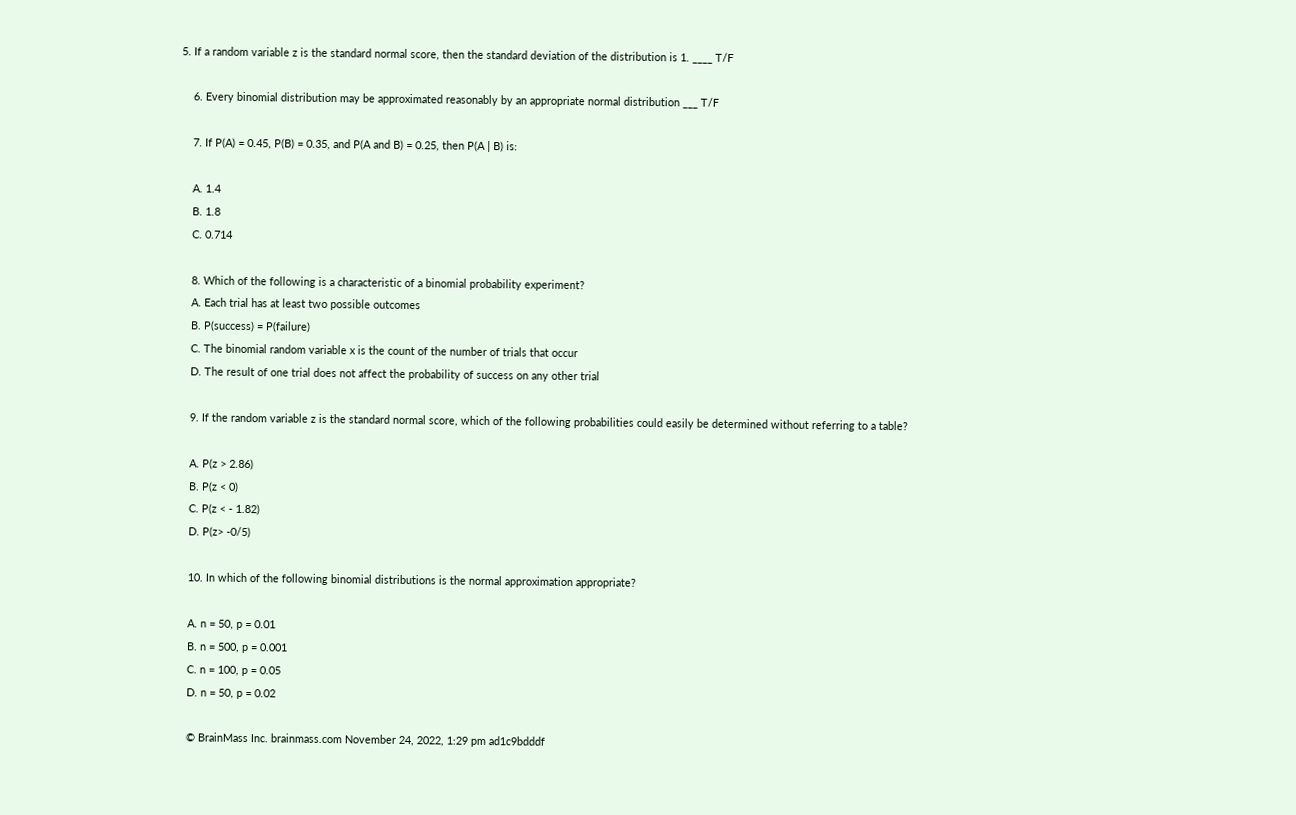5. If a random variable z is the standard normal score, then the standard deviation of the distribution is 1. ____ T/F

    6. Every binomial distribution may be approximated reasonably by an appropriate normal distribution ___ T/F

    7. If P(A) = 0.45, P(B) = 0.35, and P(A and B) = 0.25, then P(A | B) is:

    A. 1.4
    B. 1.8
    C. 0.714

    8. Which of the following is a characteristic of a binomial probability experiment?
    A. Each trial has at least two possible outcomes
    B. P(success) = P(failure)
    C. The binomial random variable x is the count of the number of trials that occur
    D. The result of one trial does not affect the probability of success on any other trial

    9. If the random variable z is the standard normal score, which of the following probabilities could easily be determined without referring to a table?

    A. P(z > 2.86)
    B. P(z < 0)
    C. P(z < - 1.82)
    D. P(z> -0/5)

    10. In which of the following binomial distributions is the normal approximation appropriate?

    A. n = 50, p = 0.01
    B. n = 500, p = 0.001
    C. n = 100, p = 0.05
    D. n = 50, p = 0.02

    © BrainMass Inc. brainmass.com November 24, 2022, 1:29 pm ad1c9bdddf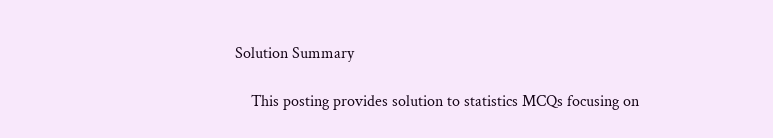Solution Summary

    This posting provides solution to statistics MCQs focusing on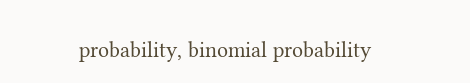probability, binomial probability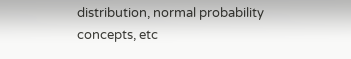distribution, normal probability concepts, etc